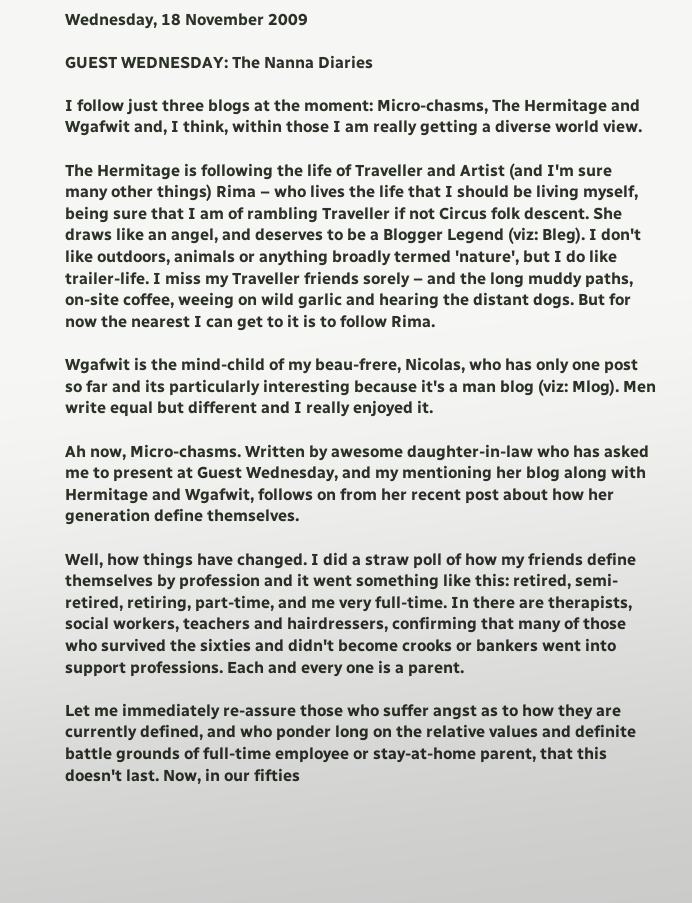Wednesday, 18 November 2009

GUEST WEDNESDAY: The Nanna Diaries

I follow just three blogs at the moment: Micro-chasms, The Hermitage and Wgafwit and, I think, within those I am really getting a diverse world view.

The Hermitage is following the life of Traveller and Artist (and I'm sure many other things) Rima – who lives the life that I should be living myself, being sure that I am of rambling Traveller if not Circus folk descent. She draws like an angel, and deserves to be a Blogger Legend (viz: Bleg). I don't like outdoors, animals or anything broadly termed 'nature', but I do like trailer-life. I miss my Traveller friends sorely – and the long muddy paths, on-site coffee, weeing on wild garlic and hearing the distant dogs. But for now the nearest I can get to it is to follow Rima.

Wgafwit is the mind-child of my beau-frere, Nicolas, who has only one post so far and its particularly interesting because it's a man blog (viz: Mlog). Men write equal but different and I really enjoyed it.

Ah now, Micro-chasms. Written by awesome daughter-in-law who has asked me to present at Guest Wednesday, and my mentioning her blog along with Hermitage and Wgafwit, follows on from her recent post about how her generation define themselves.

Well, how things have changed. I did a straw poll of how my friends define themselves by profession and it went something like this: retired, semi-retired, retiring, part-time, and me very full-time. In there are therapists, social workers, teachers and hairdressers, confirming that many of those who survived the sixties and didn't become crooks or bankers went into support professions. Each and every one is a parent.

Let me immediately re-assure those who suffer angst as to how they are currently defined, and who ponder long on the relative values and definite battle grounds of full-time employee or stay-at-home parent, that this doesn't last. Now, in our fifties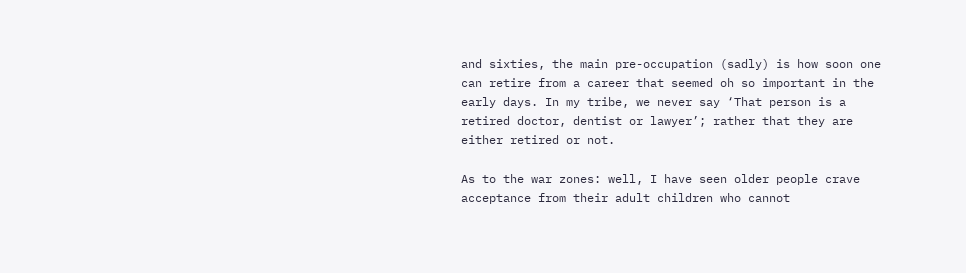and sixties, the main pre-occupation (sadly) is how soon one can retire from a career that seemed oh so important in the early days. In my tribe, we never say ‘That person is a retired doctor, dentist or lawyer’; rather that they are either retired or not.

As to the war zones: well, I have seen older people crave acceptance from their adult children who cannot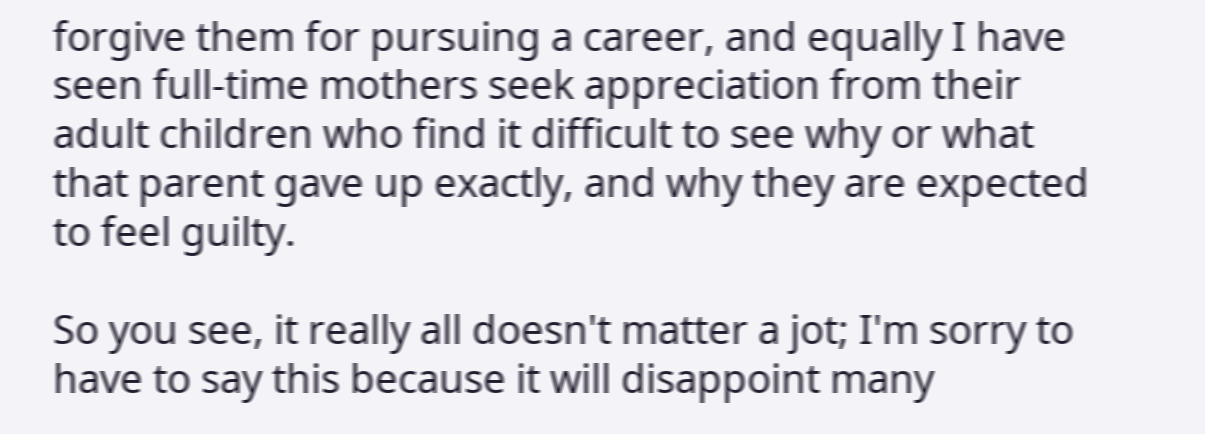forgive them for pursuing a career, and equally I have seen full-time mothers seek appreciation from their adult children who find it difficult to see why or what that parent gave up exactly, and why they are expected to feel guilty.

So you see, it really all doesn't matter a jot; I'm sorry to have to say this because it will disappoint many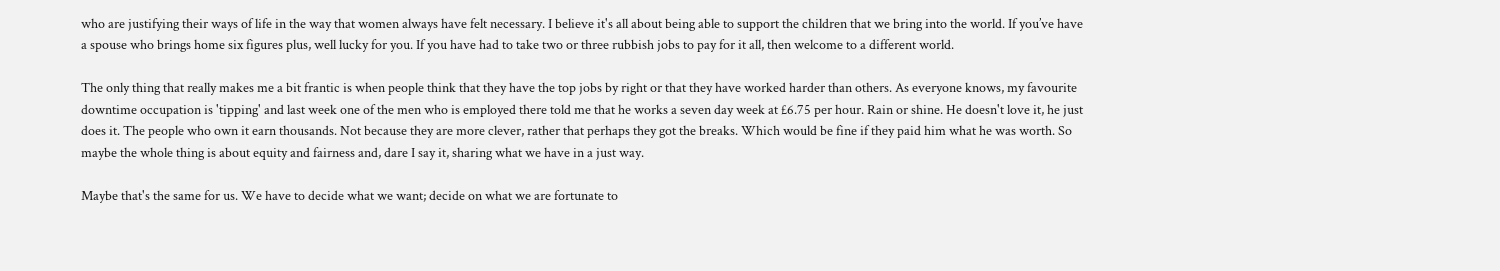who are justifying their ways of life in the way that women always have felt necessary. I believe it's all about being able to support the children that we bring into the world. If you’ve have a spouse who brings home six figures plus, well lucky for you. If you have had to take two or three rubbish jobs to pay for it all, then welcome to a different world.

The only thing that really makes me a bit frantic is when people think that they have the top jobs by right or that they have worked harder than others. As everyone knows, my favourite downtime occupation is 'tipping' and last week one of the men who is employed there told me that he works a seven day week at £6.75 per hour. Rain or shine. He doesn't love it, he just does it. The people who own it earn thousands. Not because they are more clever, rather that perhaps they got the breaks. Which would be fine if they paid him what he was worth. So maybe the whole thing is about equity and fairness and, dare I say it, sharing what we have in a just way.

Maybe that's the same for us. We have to decide what we want; decide on what we are fortunate to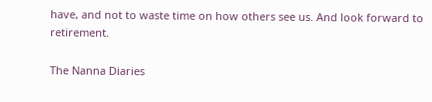have, and not to waste time on how others see us. And look forward to retirement.

The Nanna Diaries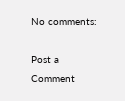No comments:

Post a Comment